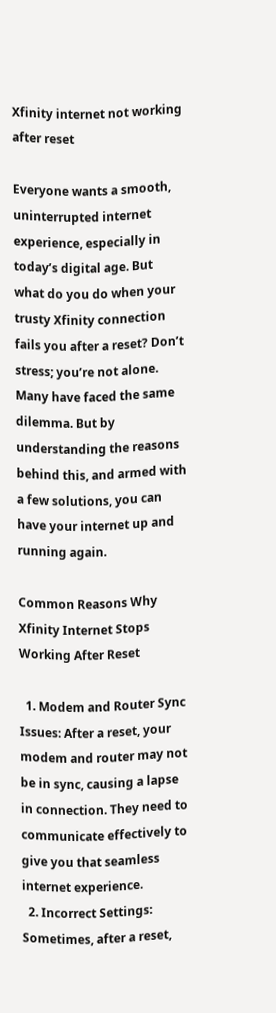Xfinity internet not working after reset

Everyone wants a smooth, uninterrupted internet experience, especially in today’s digital age. But what do you do when your trusty Xfinity connection fails you after a reset? Don’t stress; you’re not alone. Many have faced the same dilemma. But by understanding the reasons behind this, and armed with a few solutions, you can have your internet up and running again.

Common Reasons Why Xfinity Internet Stops Working After Reset

  1. Modem and Router Sync Issues: After a reset, your modem and router may not be in sync, causing a lapse in connection. They need to communicate effectively to give you that seamless internet experience.
  2. Incorrect Settings: Sometimes, after a reset,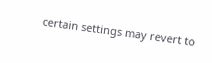certain settings may revert to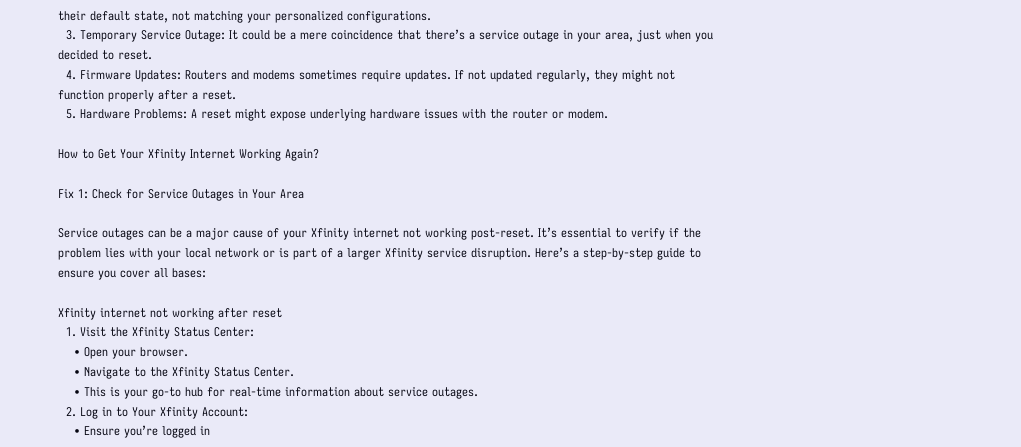their default state, not matching your personalized configurations.
  3. Temporary Service Outage: It could be a mere coincidence that there’s a service outage in your area, just when you decided to reset.
  4. Firmware Updates: Routers and modems sometimes require updates. If not updated regularly, they might not function properly after a reset.
  5. Hardware Problems: A reset might expose underlying hardware issues with the router or modem.

How to Get Your Xfinity Internet Working Again?

Fix 1: Check for Service Outages in Your Area

Service outages can be a major cause of your Xfinity internet not working post-reset. It’s essential to verify if the problem lies with your local network or is part of a larger Xfinity service disruption. Here’s a step-by-step guide to ensure you cover all bases:

Xfinity internet not working after reset
  1. Visit the Xfinity Status Center:
    • Open your browser.
    • Navigate to the Xfinity Status Center.
    • This is your go-to hub for real-time information about service outages.
  2. Log in to Your Xfinity Account:
    • Ensure you’re logged in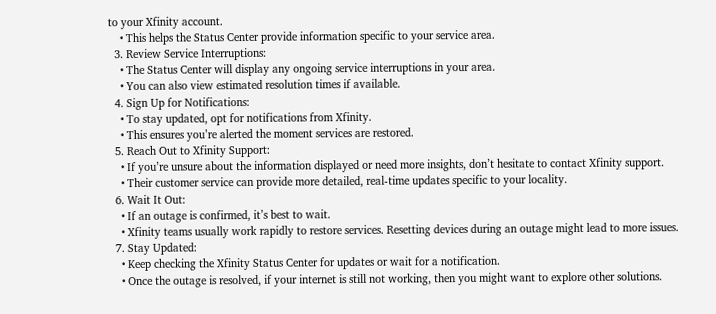to your Xfinity account.
    • This helps the Status Center provide information specific to your service area.
  3. Review Service Interruptions:
    • The Status Center will display any ongoing service interruptions in your area.
    • You can also view estimated resolution times if available.
  4. Sign Up for Notifications:
    • To stay updated, opt for notifications from Xfinity.
    • This ensures you’re alerted the moment services are restored.
  5. Reach Out to Xfinity Support:
    • If you’re unsure about the information displayed or need more insights, don’t hesitate to contact Xfinity support.
    • Their customer service can provide more detailed, real-time updates specific to your locality.
  6. Wait It Out:
    • If an outage is confirmed, it’s best to wait.
    • Xfinity teams usually work rapidly to restore services. Resetting devices during an outage might lead to more issues.
  7. Stay Updated:
    • Keep checking the Xfinity Status Center for updates or wait for a notification.
    • Once the outage is resolved, if your internet is still not working, then you might want to explore other solutions.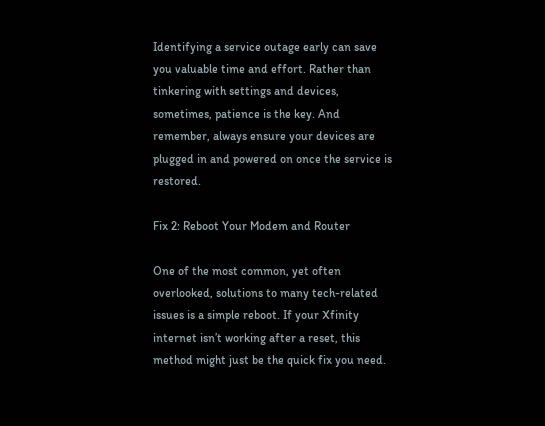Identifying a service outage early can save you valuable time and effort. Rather than tinkering with settings and devices, sometimes, patience is the key. And remember, always ensure your devices are plugged in and powered on once the service is restored.

Fix 2: Reboot Your Modem and Router

One of the most common, yet often overlooked, solutions to many tech-related issues is a simple reboot. If your Xfinity internet isn’t working after a reset, this method might just be the quick fix you need.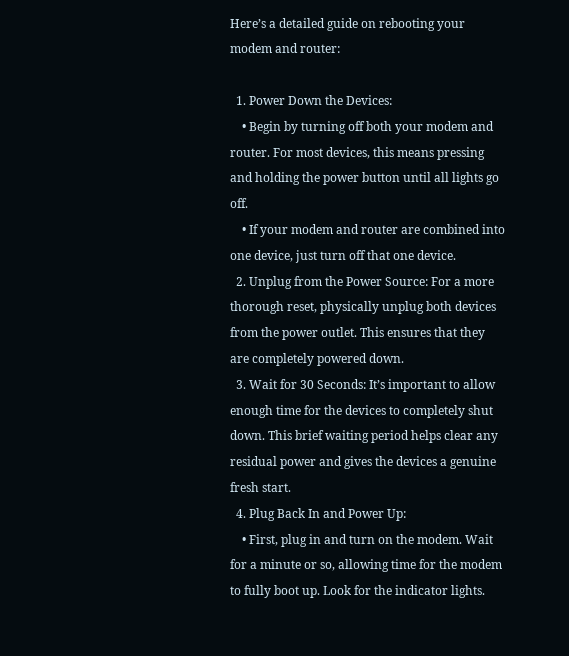Here’s a detailed guide on rebooting your modem and router:

  1. Power Down the Devices:
    • Begin by turning off both your modem and router. For most devices, this means pressing and holding the power button until all lights go off.
    • If your modem and router are combined into one device, just turn off that one device.
  2. Unplug from the Power Source: For a more thorough reset, physically unplug both devices from the power outlet. This ensures that they are completely powered down.
  3. Wait for 30 Seconds: It’s important to allow enough time for the devices to completely shut down. This brief waiting period helps clear any residual power and gives the devices a genuine fresh start.
  4. Plug Back In and Power Up:
    • First, plug in and turn on the modem. Wait for a minute or so, allowing time for the modem to fully boot up. Look for the indicator lights.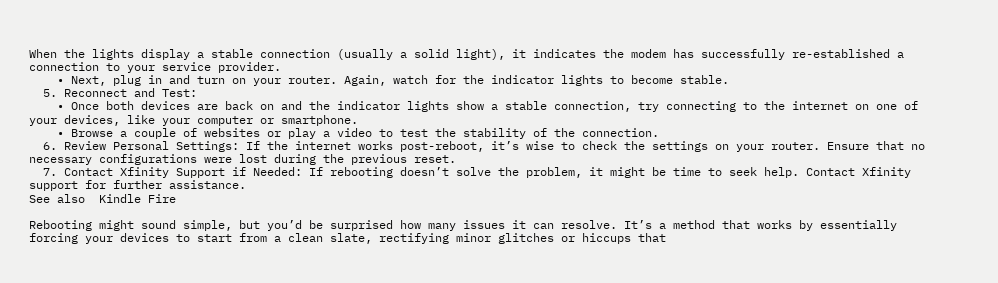When the lights display a stable connection (usually a solid light), it indicates the modem has successfully re-established a connection to your service provider.
    • Next, plug in and turn on your router. Again, watch for the indicator lights to become stable.
  5. Reconnect and Test:
    • Once both devices are back on and the indicator lights show a stable connection, try connecting to the internet on one of your devices, like your computer or smartphone.
    • Browse a couple of websites or play a video to test the stability of the connection.
  6. Review Personal Settings: If the internet works post-reboot, it’s wise to check the settings on your router. Ensure that no necessary configurations were lost during the previous reset.
  7. Contact Xfinity Support if Needed: If rebooting doesn’t solve the problem, it might be time to seek help. Contact Xfinity support for further assistance.
See also  Kindle Fire

Rebooting might sound simple, but you’d be surprised how many issues it can resolve. It’s a method that works by essentially forcing your devices to start from a clean slate, rectifying minor glitches or hiccups that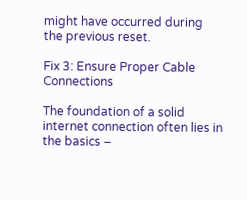might have occurred during the previous reset.

Fix 3: Ensure Proper Cable Connections

The foundation of a solid internet connection often lies in the basics –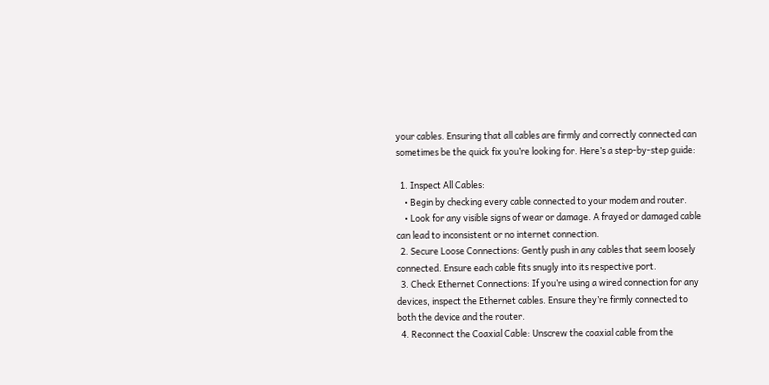your cables. Ensuring that all cables are firmly and correctly connected can sometimes be the quick fix you’re looking for. Here’s a step-by-step guide:

  1. Inspect All Cables:
    • Begin by checking every cable connected to your modem and router.
    • Look for any visible signs of wear or damage. A frayed or damaged cable can lead to inconsistent or no internet connection.
  2. Secure Loose Connections: Gently push in any cables that seem loosely connected. Ensure each cable fits snugly into its respective port.
  3. Check Ethernet Connections: If you’re using a wired connection for any devices, inspect the Ethernet cables. Ensure they’re firmly connected to both the device and the router.
  4. Reconnect the Coaxial Cable: Unscrew the coaxial cable from the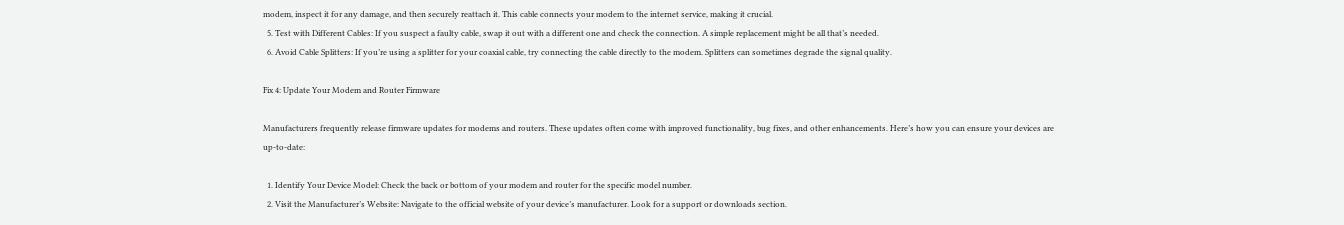modem, inspect it for any damage, and then securely reattach it. This cable connects your modem to the internet service, making it crucial.
  5. Test with Different Cables: If you suspect a faulty cable, swap it out with a different one and check the connection. A simple replacement might be all that’s needed.
  6. Avoid Cable Splitters: If you’re using a splitter for your coaxial cable, try connecting the cable directly to the modem. Splitters can sometimes degrade the signal quality.

Fix 4: Update Your Modem and Router Firmware

Manufacturers frequently release firmware updates for modems and routers. These updates often come with improved functionality, bug fixes, and other enhancements. Here’s how you can ensure your devices are up-to-date:

  1. Identify Your Device Model: Check the back or bottom of your modem and router for the specific model number.
  2. Visit the Manufacturer’s Website: Navigate to the official website of your device’s manufacturer. Look for a support or downloads section.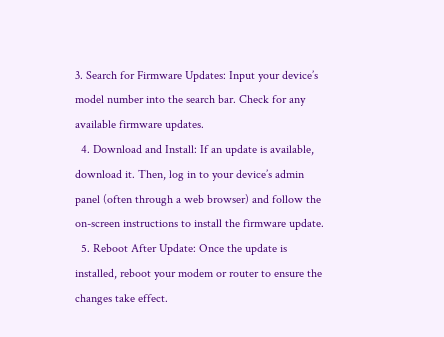3. Search for Firmware Updates: Input your device’s model number into the search bar. Check for any available firmware updates.
  4. Download and Install: If an update is available, download it. Then, log in to your device’s admin panel (often through a web browser) and follow the on-screen instructions to install the firmware update.
  5. Reboot After Update: Once the update is installed, reboot your modem or router to ensure the changes take effect.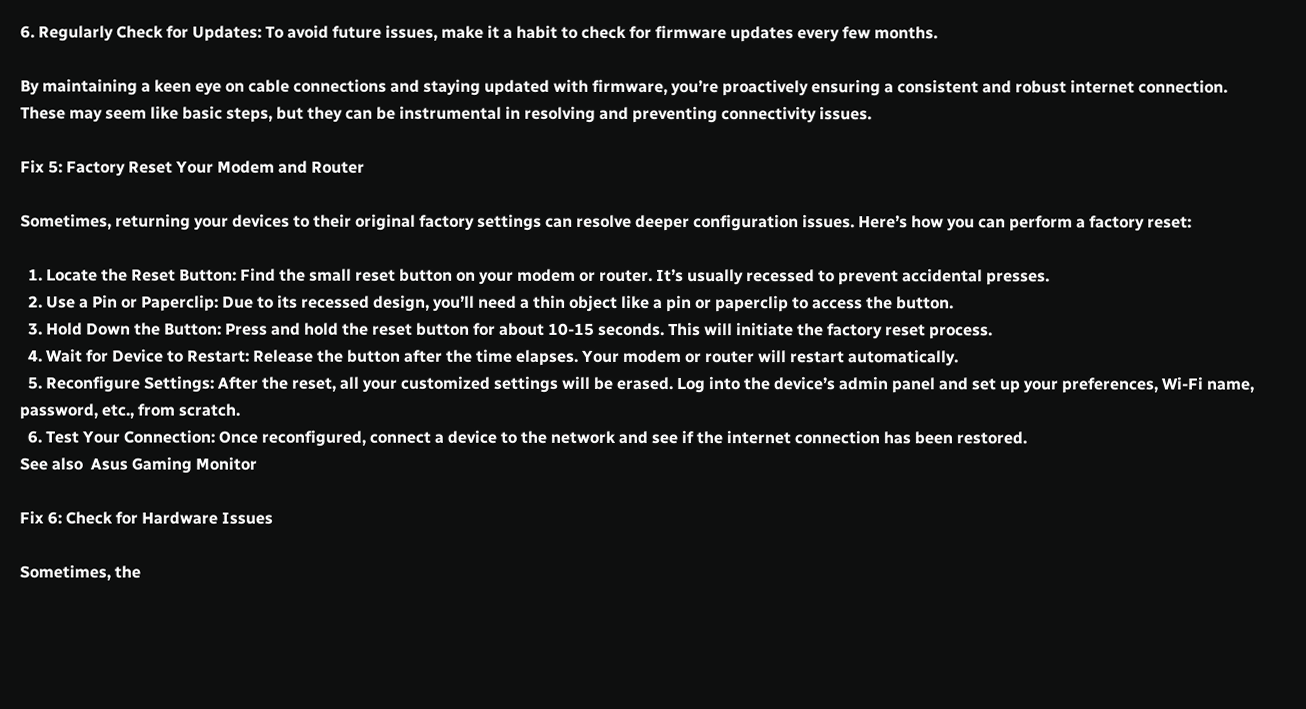6. Regularly Check for Updates: To avoid future issues, make it a habit to check for firmware updates every few months.

By maintaining a keen eye on cable connections and staying updated with firmware, you’re proactively ensuring a consistent and robust internet connection. These may seem like basic steps, but they can be instrumental in resolving and preventing connectivity issues.

Fix 5: Factory Reset Your Modem and Router

Sometimes, returning your devices to their original factory settings can resolve deeper configuration issues. Here’s how you can perform a factory reset:

  1. Locate the Reset Button: Find the small reset button on your modem or router. It’s usually recessed to prevent accidental presses.
  2. Use a Pin or Paperclip: Due to its recessed design, you’ll need a thin object like a pin or paperclip to access the button.
  3. Hold Down the Button: Press and hold the reset button for about 10-15 seconds. This will initiate the factory reset process.
  4. Wait for Device to Restart: Release the button after the time elapses. Your modem or router will restart automatically.
  5. Reconfigure Settings: After the reset, all your customized settings will be erased. Log into the device’s admin panel and set up your preferences, Wi-Fi name, password, etc., from scratch.
  6. Test Your Connection: Once reconfigured, connect a device to the network and see if the internet connection has been restored.
See also  Asus Gaming Monitor

Fix 6: Check for Hardware Issues

Sometimes, the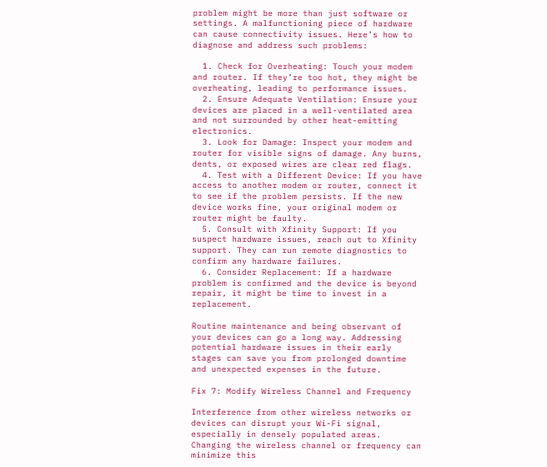problem might be more than just software or settings. A malfunctioning piece of hardware can cause connectivity issues. Here’s how to diagnose and address such problems:

  1. Check for Overheating: Touch your modem and router. If they’re too hot, they might be overheating, leading to performance issues.
  2. Ensure Adequate Ventilation: Ensure your devices are placed in a well-ventilated area and not surrounded by other heat-emitting electronics.
  3. Look for Damage: Inspect your modem and router for visible signs of damage. Any burns, dents, or exposed wires are clear red flags.
  4. Test with a Different Device: If you have access to another modem or router, connect it to see if the problem persists. If the new device works fine, your original modem or router might be faulty.
  5. Consult with Xfinity Support: If you suspect hardware issues, reach out to Xfinity support. They can run remote diagnostics to confirm any hardware failures.
  6. Consider Replacement: If a hardware problem is confirmed and the device is beyond repair, it might be time to invest in a replacement.

Routine maintenance and being observant of your devices can go a long way. Addressing potential hardware issues in their early stages can save you from prolonged downtime and unexpected expenses in the future.

Fix 7: Modify Wireless Channel and Frequency

Interference from other wireless networks or devices can disrupt your Wi-Fi signal, especially in densely populated areas. Changing the wireless channel or frequency can minimize this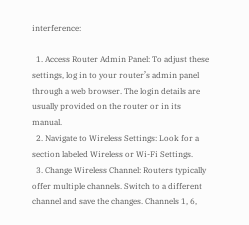interference:

  1. Access Router Admin Panel: To adjust these settings, log in to your router’s admin panel through a web browser. The login details are usually provided on the router or in its manual.
  2. Navigate to Wireless Settings: Look for a section labeled Wireless or Wi-Fi Settings.
  3. Change Wireless Channel: Routers typically offer multiple channels. Switch to a different channel and save the changes. Channels 1, 6,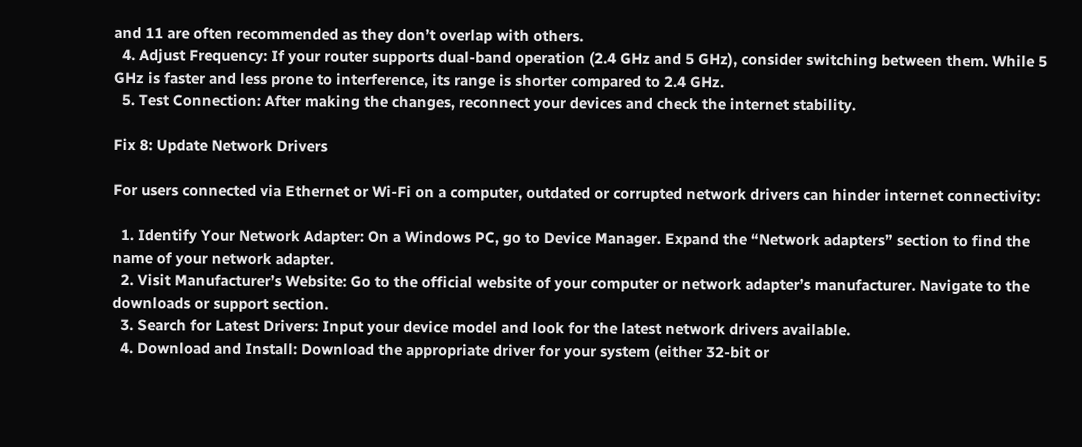and 11 are often recommended as they don’t overlap with others.
  4. Adjust Frequency: If your router supports dual-band operation (2.4 GHz and 5 GHz), consider switching between them. While 5 GHz is faster and less prone to interference, its range is shorter compared to 2.4 GHz.
  5. Test Connection: After making the changes, reconnect your devices and check the internet stability.

Fix 8: Update Network Drivers

For users connected via Ethernet or Wi-Fi on a computer, outdated or corrupted network drivers can hinder internet connectivity:

  1. Identify Your Network Adapter: On a Windows PC, go to Device Manager. Expand the “Network adapters” section to find the name of your network adapter.
  2. Visit Manufacturer’s Website: Go to the official website of your computer or network adapter’s manufacturer. Navigate to the downloads or support section.
  3. Search for Latest Drivers: Input your device model and look for the latest network drivers available.
  4. Download and Install: Download the appropriate driver for your system (either 32-bit or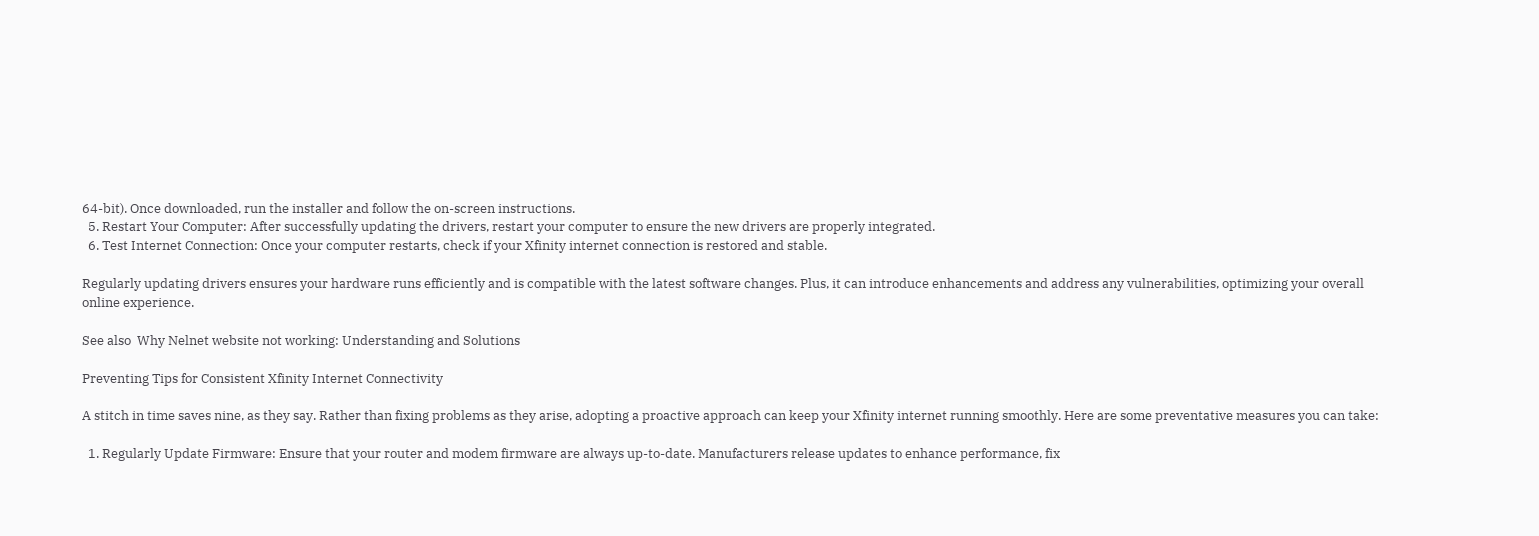64-bit). Once downloaded, run the installer and follow the on-screen instructions.
  5. Restart Your Computer: After successfully updating the drivers, restart your computer to ensure the new drivers are properly integrated.
  6. Test Internet Connection: Once your computer restarts, check if your Xfinity internet connection is restored and stable.

Regularly updating drivers ensures your hardware runs efficiently and is compatible with the latest software changes. Plus, it can introduce enhancements and address any vulnerabilities, optimizing your overall online experience.

See also  Why Nelnet website not working: Understanding and Solutions

Preventing Tips for Consistent Xfinity Internet Connectivity

A stitch in time saves nine, as they say. Rather than fixing problems as they arise, adopting a proactive approach can keep your Xfinity internet running smoothly. Here are some preventative measures you can take:

  1. Regularly Update Firmware: Ensure that your router and modem firmware are always up-to-date. Manufacturers release updates to enhance performance, fix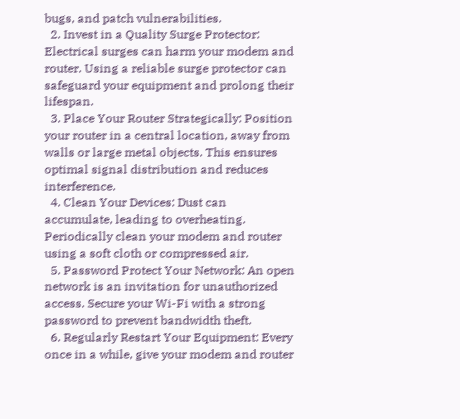bugs, and patch vulnerabilities.
  2. Invest in a Quality Surge Protector: Electrical surges can harm your modem and router. Using a reliable surge protector can safeguard your equipment and prolong their lifespan.
  3. Place Your Router Strategically: Position your router in a central location, away from walls or large metal objects. This ensures optimal signal distribution and reduces interference.
  4. Clean Your Devices: Dust can accumulate, leading to overheating. Periodically clean your modem and router using a soft cloth or compressed air.
  5. Password Protect Your Network: An open network is an invitation for unauthorized access. Secure your Wi-Fi with a strong password to prevent bandwidth theft.
  6. Regularly Restart Your Equipment: Every once in a while, give your modem and router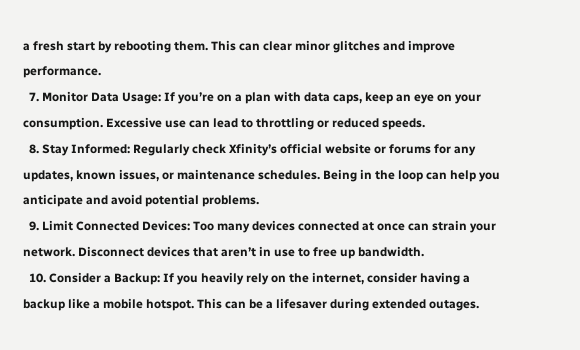a fresh start by rebooting them. This can clear minor glitches and improve performance.
  7. Monitor Data Usage: If you’re on a plan with data caps, keep an eye on your consumption. Excessive use can lead to throttling or reduced speeds.
  8. Stay Informed: Regularly check Xfinity’s official website or forums for any updates, known issues, or maintenance schedules. Being in the loop can help you anticipate and avoid potential problems.
  9. Limit Connected Devices: Too many devices connected at once can strain your network. Disconnect devices that aren’t in use to free up bandwidth.
  10. Consider a Backup: If you heavily rely on the internet, consider having a backup like a mobile hotspot. This can be a lifesaver during extended outages.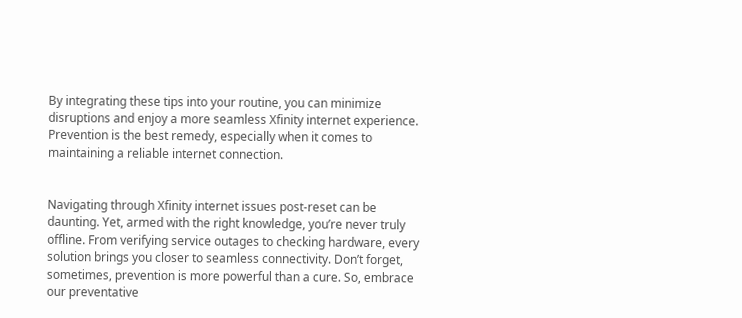By integrating these tips into your routine, you can minimize disruptions and enjoy a more seamless Xfinity internet experience. Prevention is the best remedy, especially when it comes to maintaining a reliable internet connection.


Navigating through Xfinity internet issues post-reset can be daunting. Yet, armed with the right knowledge, you’re never truly offline. From verifying service outages to checking hardware, every solution brings you closer to seamless connectivity. Don’t forget, sometimes, prevention is more powerful than a cure. So, embrace our preventative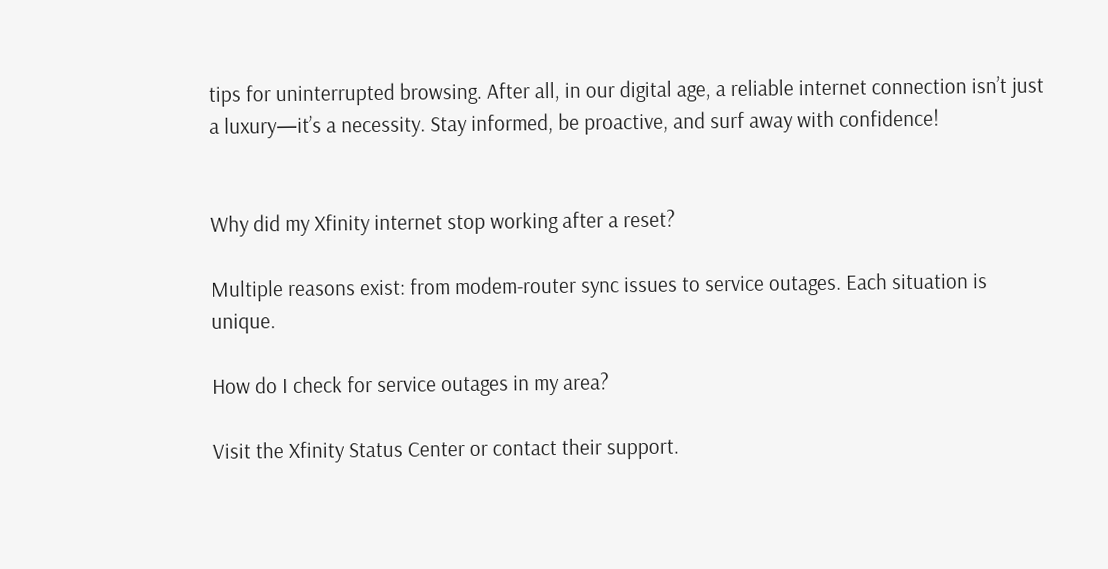tips for uninterrupted browsing. After all, in our digital age, a reliable internet connection isn’t just a luxury—it’s a necessity. Stay informed, be proactive, and surf away with confidence!


Why did my Xfinity internet stop working after a reset?

Multiple reasons exist: from modem-router sync issues to service outages. Each situation is unique.

How do I check for service outages in my area?

Visit the Xfinity Status Center or contact their support.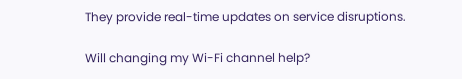They provide real-time updates on service disruptions.

Will changing my Wi-Fi channel help?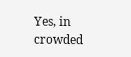Yes, in crowded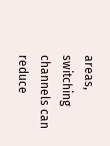areas, switching channels can reduce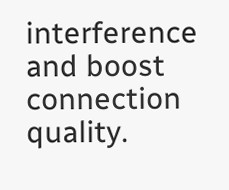interference and boost connection quality.